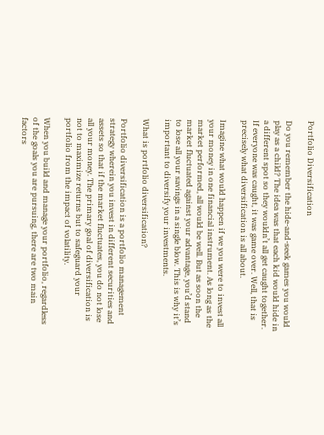Portfolio Diversification

Do you remember the hide-and-seek games you would play as a child? The idea was that each kid would hide in a different spot so they wouldn’t all get caught together. If everyone was caught, it was game over. Well, that is precisely what diversification is all about.

Imagine what would happen if we you were to invest all your money in one financial instrument. As long as the market performed, all would be well. But as soon the market fluctuated against your advantage, you’d stand to lose all your savings in a single blow. This is why it’s important to diversify your investments.

What is portfolio diversification?

Portfolio diversification is a portfolio management strategy wherein you invest in different securities and assets so that if the market fluctuates, you do not lose all your money. The primary goal of diversification is not to maximize returns but to safeguard your portfolio from the impact of volatility.

When you build and manage your portfolio, regardless of the goals you are pursuing, there are two main factors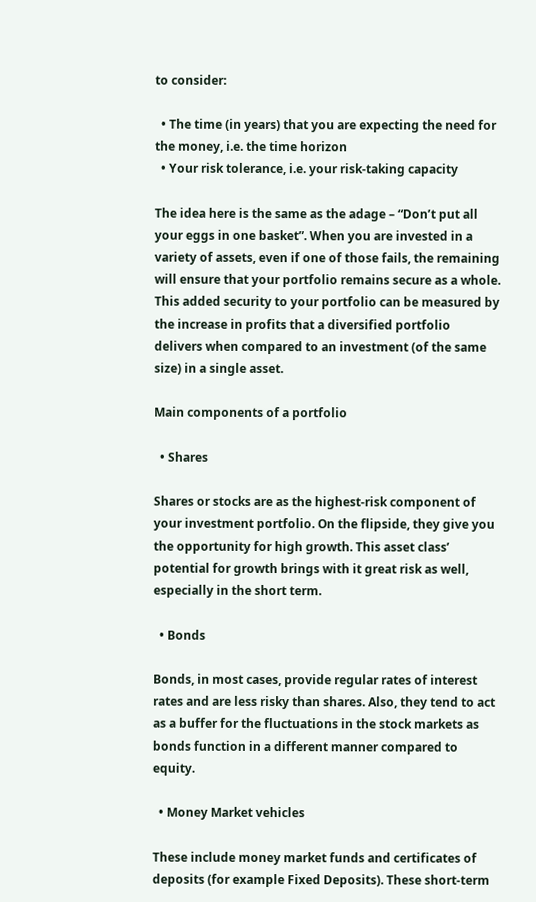to consider:

  • The time (in years) that you are expecting the need for the money, i.e. the time horizon
  • Your risk tolerance, i.e. your risk-taking capacity

The idea here is the same as the adage – “Don’t put all your eggs in one basket”. When you are invested in a variety of assets, even if one of those fails, the remaining will ensure that your portfolio remains secure as a whole. This added security to your portfolio can be measured by the increase in profits that a diversified portfolio delivers when compared to an investment (of the same size) in a single asset.

Main components of a portfolio

  • Shares

Shares or stocks are as the highest-risk component of your investment portfolio. On the flipside, they give you the opportunity for high growth. This asset class’ potential for growth brings with it great risk as well, especially in the short term.

  • Bonds

Bonds, in most cases, provide regular rates of interest rates and are less risky than shares. Also, they tend to act as a buffer for the fluctuations in the stock markets as bonds function in a different manner compared to equity.

  • Money Market vehicles

These include money market funds and certificates of deposits (for example Fixed Deposits). These short-term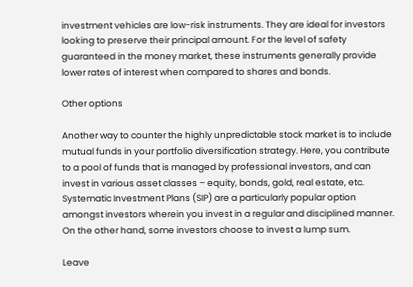investment vehicles are low-risk instruments. They are ideal for investors looking to preserve their principal amount. For the level of safety guaranteed in the money market, these instruments generally provide lower rates of interest when compared to shares and bonds.

Other options

Another way to counter the highly unpredictable stock market is to include mutual funds in your portfolio diversification strategy. Here, you contribute to a pool of funds that is managed by professional investors, and can invest in various asset classes – equity, bonds, gold, real estate, etc. Systematic Investment Plans (SIP) are a particularly popular option amongst investors wherein you invest in a regular and disciplined manner. On the other hand, some investors choose to invest a lump sum.

Leave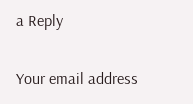a Reply

Your email address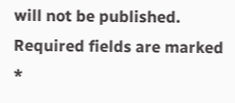will not be published. Required fields are marked *